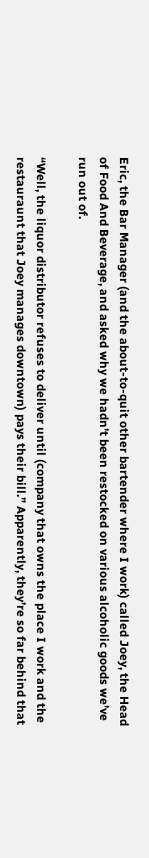Eric, the Bar Manager (and the about-to-quit other bartender where I work) called Joey, the Head of Food And Beverage, and asked why we hadn’t been restocked on various alcoholic goods we’ve run out of.

“Well, the liquor distributor refuses to deliver until (company that owns the place I work and the restauraunt that Joey manages downtown) pays their bill.” Apparently, they’re so far behind that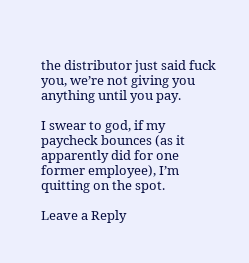the distributor just said fuck you, we’re not giving you anything until you pay.

I swear to god, if my paycheck bounces (as it apparently did for one former employee), I’m quitting on the spot.

Leave a Reply